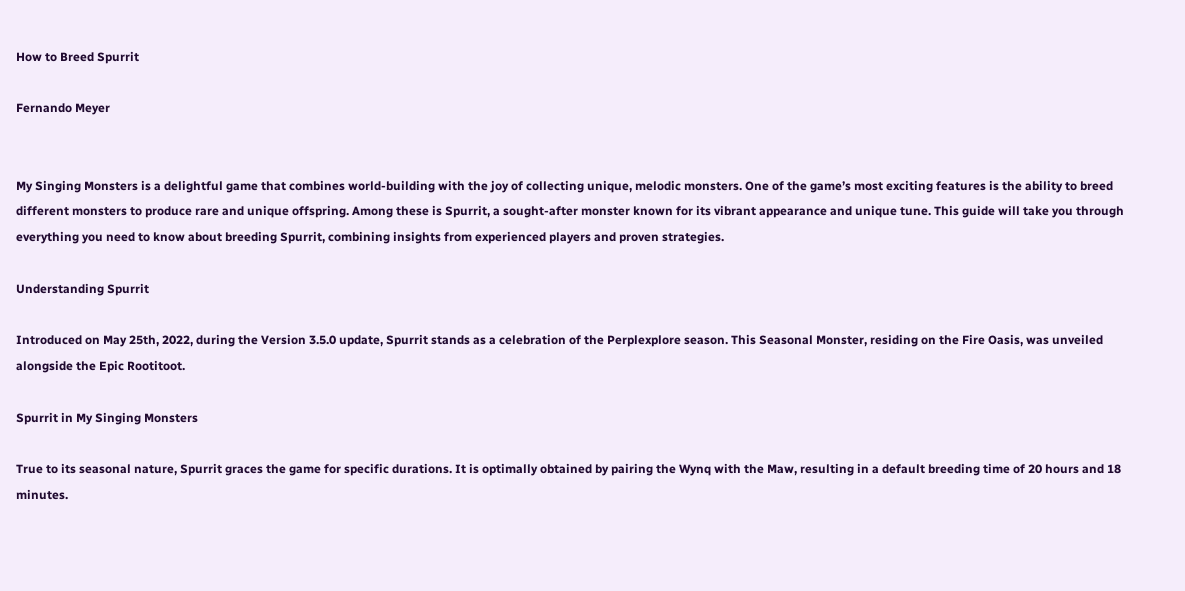How to Breed Spurrit

Fernando Meyer


My Singing Monsters is a delightful game that combines world-building with the joy of collecting unique, melodic monsters. One of the game’s most exciting features is the ability to breed different monsters to produce rare and unique offspring. Among these is Spurrit, a sought-after monster known for its vibrant appearance and unique tune. This guide will take you through everything you need to know about breeding Spurrit, combining insights from experienced players and proven strategies.

Understanding Spurrit

Introduced on May 25th, 2022, during the Version 3.5.0 update, Spurrit stands as a celebration of the Perplexplore season. This Seasonal Monster, residing on the Fire Oasis, was unveiled alongside the Epic Rootitoot.

Spurrit in My Singing Monsters

True to its seasonal nature, Spurrit graces the game for specific durations. It is optimally obtained by pairing the Wynq with the Maw, resulting in a default breeding time of 20 hours and 18 minutes.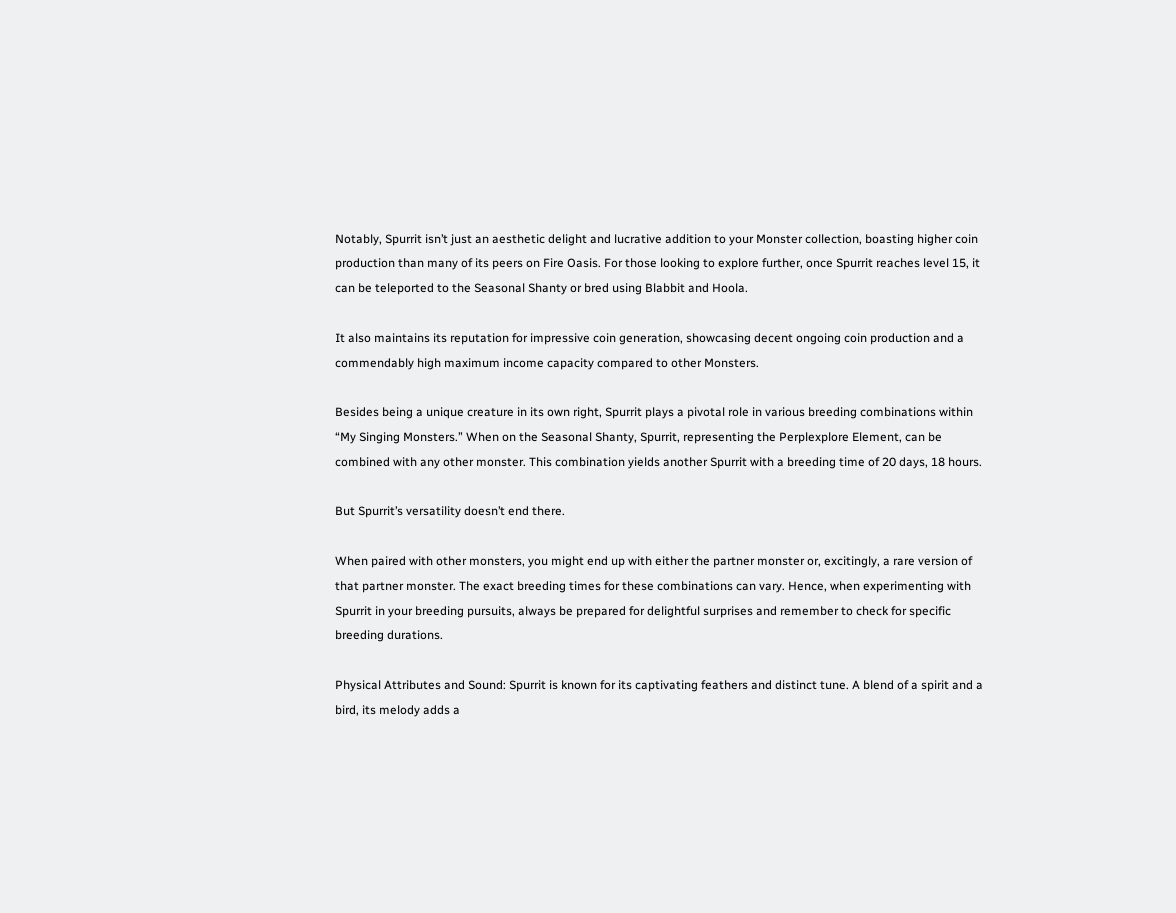Notably, Spurrit isn’t just an aesthetic delight and lucrative addition to your Monster collection, boasting higher coin production than many of its peers on Fire Oasis. For those looking to explore further, once Spurrit reaches level 15, it can be teleported to the Seasonal Shanty or bred using Blabbit and Hoola.

It also maintains its reputation for impressive coin generation, showcasing decent ongoing coin production and a commendably high maximum income capacity compared to other Monsters.

Besides being a unique creature in its own right, Spurrit plays a pivotal role in various breeding combinations within “My Singing Monsters.” When on the Seasonal Shanty, Spurrit, representing the Perplexplore Element, can be combined with any other monster. This combination yields another Spurrit with a breeding time of 20 days, 18 hours.

But Spurrit’s versatility doesn’t end there.

When paired with other monsters, you might end up with either the partner monster or, excitingly, a rare version of that partner monster. The exact breeding times for these combinations can vary. Hence, when experimenting with Spurrit in your breeding pursuits, always be prepared for delightful surprises and remember to check for specific breeding durations.

Physical Attributes and Sound: Spurrit is known for its captivating feathers and distinct tune. A blend of a spirit and a bird, its melody adds a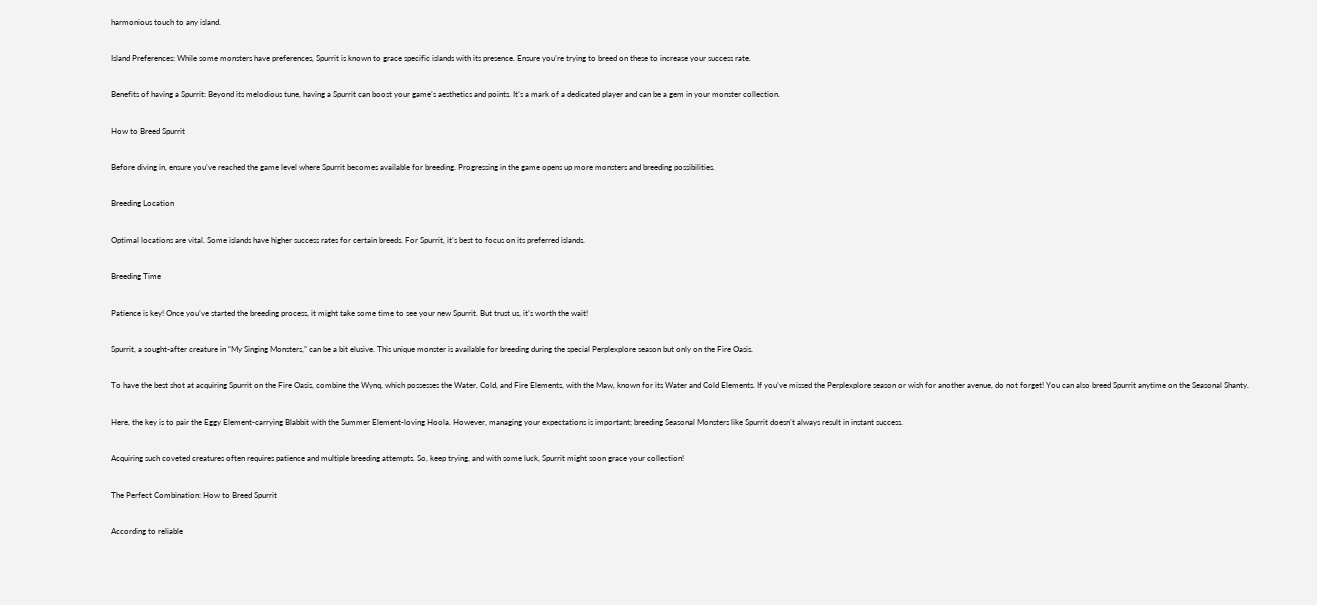harmonious touch to any island.

Island Preferences: While some monsters have preferences, Spurrit is known to grace specific islands with its presence. Ensure you’re trying to breed on these to increase your success rate.

Benefits of having a Spurrit: Beyond its melodious tune, having a Spurrit can boost your game’s aesthetics and points. It’s a mark of a dedicated player and can be a gem in your monster collection.

How to Breed Spurrit

Before diving in, ensure you’ve reached the game level where Spurrit becomes available for breeding. Progressing in the game opens up more monsters and breeding possibilities.

Breeding Location

Optimal locations are vital. Some islands have higher success rates for certain breeds. For Spurrit, it’s best to focus on its preferred islands.

Breeding Time

Patience is key! Once you’ve started the breeding process, it might take some time to see your new Spurrit. But trust us, it’s worth the wait!

Spurrit, a sought-after creature in “My Singing Monsters,” can be a bit elusive. This unique monster is available for breeding during the special Perplexplore season but only on the Fire Oasis.

To have the best shot at acquiring Spurrit on the Fire Oasis, combine the Wynq, which possesses the Water, Cold, and Fire Elements, with the Maw, known for its Water and Cold Elements. If you’ve missed the Perplexplore season or wish for another avenue, do not forget! You can also breed Spurrit anytime on the Seasonal Shanty.

Here, the key is to pair the Eggy Element-carrying Blabbit with the Summer Element-loving Hoola. However, managing your expectations is important; breeding Seasonal Monsters like Spurrit doesn’t always result in instant success.

Acquiring such coveted creatures often requires patience and multiple breeding attempts. So, keep trying, and with some luck, Spurrit might soon grace your collection!

The Perfect Combination: How to Breed Spurrit

According to reliable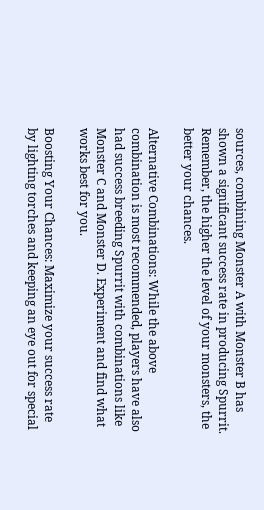sources, combining Monster A with Monster B has shown a significant success rate in producing Spurrit. Remember, the higher the level of your monsters, the better your chances.

Alternative Combinations: While the above combination is most recommended, players have also had success breeding Spurrit with combinations like Monster C and Monster D. Experiment and find what works best for you.

Boosting Your Chances: Maximize your success rate by lighting torches and keeping an eye out for special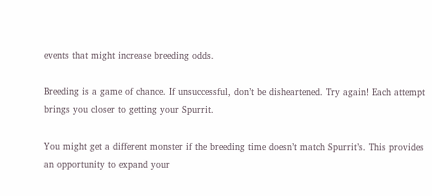events that might increase breeding odds.

Breeding is a game of chance. If unsuccessful, don’t be disheartened. Try again! Each attempt brings you closer to getting your Spurrit.

You might get a different monster if the breeding time doesn’t match Spurrit’s. This provides an opportunity to expand your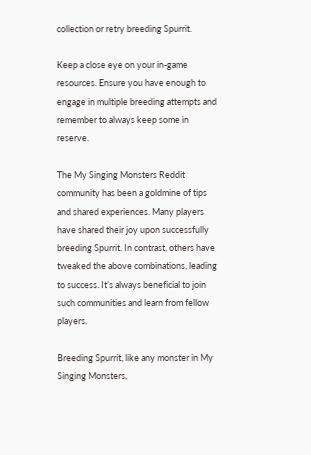collection or retry breeding Spurrit.

Keep a close eye on your in-game resources. Ensure you have enough to engage in multiple breeding attempts and remember to always keep some in reserve.

The My Singing Monsters Reddit community has been a goldmine of tips and shared experiences. Many players have shared their joy upon successfully breeding Spurrit. In contrast, others have tweaked the above combinations, leading to success. It’s always beneficial to join such communities and learn from fellow players.

Breeding Spurrit, like any monster in My Singing Monsters,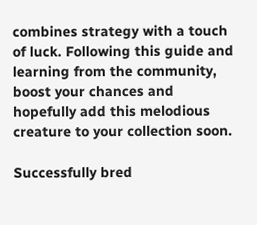combines strategy with a touch of luck. Following this guide and learning from the community, boost your chances and hopefully add this melodious creature to your collection soon.

Successfully bred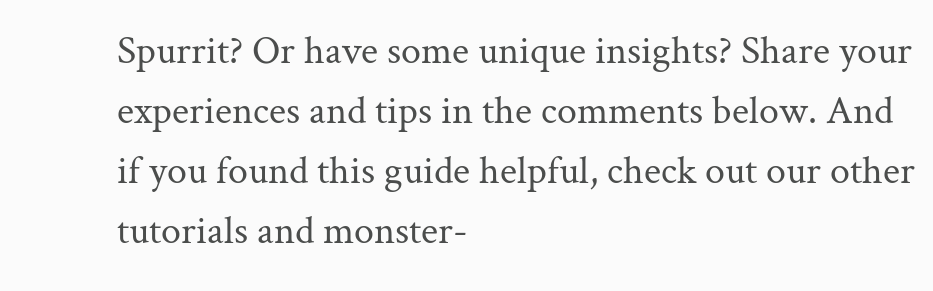Spurrit? Or have some unique insights? Share your experiences and tips in the comments below. And if you found this guide helpful, check out our other tutorials and monster-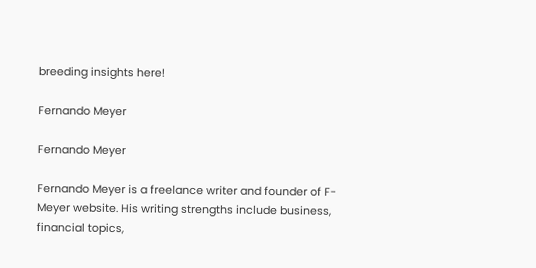breeding insights here!

Fernando Meyer

Fernando Meyer

Fernando Meyer is a freelance writer and founder of F-Meyer website. His writing strengths include business, financial topics,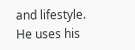and lifestyle. He uses his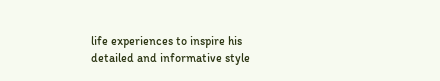life experiences to inspire his detailed and informative style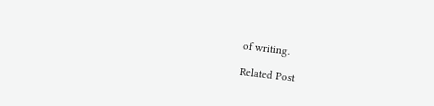of writing.

Related Post